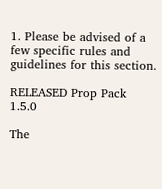1. Please be advised of a few specific rules and guidelines for this section.

RELEASED Prop Pack 1.5.0

The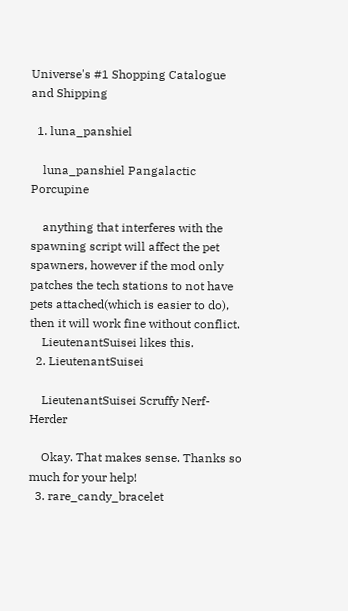Universe's #1 Shopping Catalogue and Shipping

  1. luna_panshiel

    luna_panshiel Pangalactic Porcupine

    anything that interferes with the spawning script will affect the pet spawners, however if the mod only patches the tech stations to not have pets attached(which is easier to do), then it will work fine without conflict.
    LieutenantSuisei likes this.
  2. LieutenantSuisei

    LieutenantSuisei Scruffy Nerf-Herder

    Okay. That makes sense. Thanks so much for your help!
  3. rare_candy_bracelet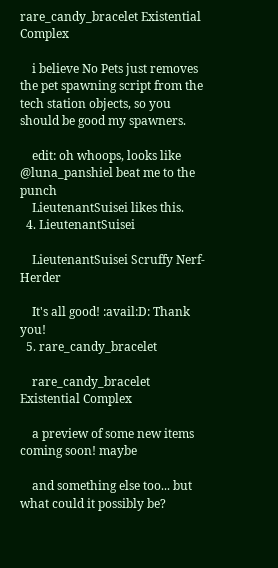rare_candy_bracelet Existential Complex

    i believe No Pets just removes the pet spawning script from the tech station objects, so you should be good my spawners.

    edit: oh whoops, looks like @luna_panshiel beat me to the punch
    LieutenantSuisei likes this.
  4. LieutenantSuisei

    LieutenantSuisei Scruffy Nerf-Herder

    It's all good! :avail:D: Thank you!
  5. rare_candy_bracelet

    rare_candy_bracelet Existential Complex

    a preview of some new items coming soon! maybe

    and something else too... but what could it possibly be?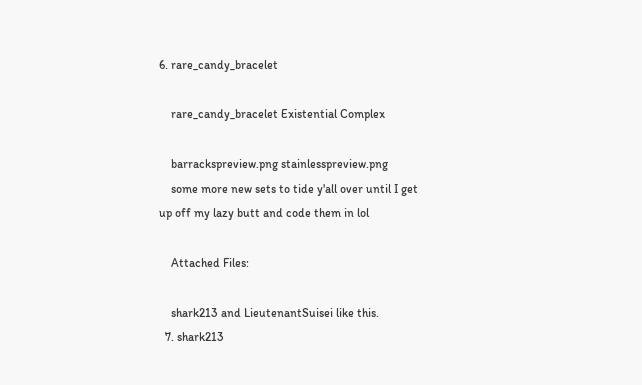6. rare_candy_bracelet

    rare_candy_bracelet Existential Complex

    barrackspreview.png stainlesspreview.png
    some more new sets to tide y'all over until I get up off my lazy butt and code them in lol

    Attached Files:

    shark213 and LieutenantSuisei like this.
  7. shark213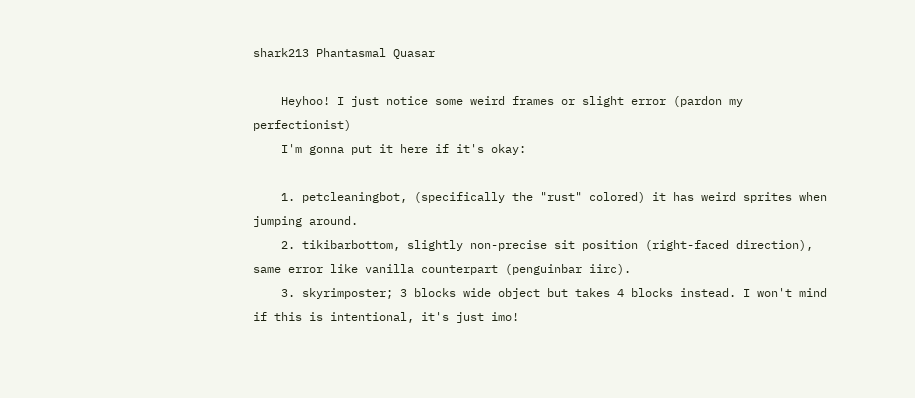shark213 Phantasmal Quasar

    Heyhoo! I just notice some weird frames or slight error (pardon my perfectionist)
    I'm gonna put it here if it's okay:

    1. petcleaningbot, (specifically the "rust" colored) it has weird sprites when jumping around.
    2. tikibarbottom, slightly non-precise sit position (right-faced direction), same error like vanilla counterpart (penguinbar iirc).
    3. skyrimposter; 3 blocks wide object but takes 4 blocks instead. I won't mind if this is intentional, it's just imo!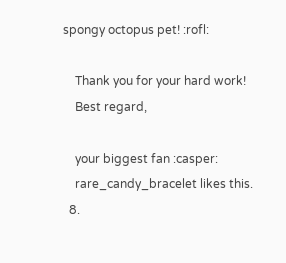spongy octopus pet! :rofl:

    Thank you for your hard work!
    Best regard,

    your biggest fan :casper:
    rare_candy_bracelet likes this.
  8.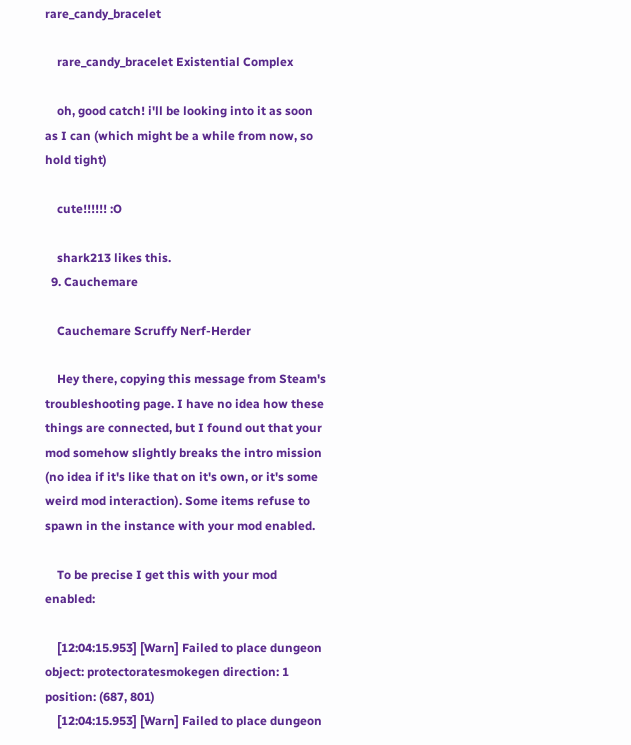rare_candy_bracelet

    rare_candy_bracelet Existential Complex

    oh, good catch! i'll be looking into it as soon as I can (which might be a while from now, so hold tight)

    cute!!!!!! :O

    shark213 likes this.
  9. Cauchemare

    Cauchemare Scruffy Nerf-Herder

    Hey there, copying this message from Steam's troubleshooting page. I have no idea how these things are connected, but I found out that your mod somehow slightly breaks the intro mission (no idea if it's like that on it's own, or it's some weird mod interaction). Some items refuse to spawn in the instance with your mod enabled.

    To be precise I get this with your mod enabled:

    [12:04:15.953] [Warn] Failed to place dungeon object: protectoratesmokegen direction: 1 position: (687, 801)
    [12:04:15.953] [Warn] Failed to place dungeon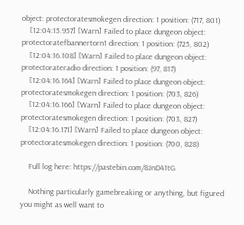object: protectoratesmokegen direction: 1 position: (717, 801)
    [12:04:15.957] [Warn] Failed to place dungeon object: protectoratefbannertorn1 direction: 1 position: (725, 802)
    [12:04:16.108] [Warn] Failed to place dungeon object: protectorateradio direction: 1 position: (97, 817)
    [12:04:16.164] [Warn] Failed to place dungeon object: protectoratesmokegen direction: 1 position: (703, 826)
    [12:04:16.166] [Warn] Failed to place dungeon object: protectoratesmokegen direction: 1 position: (703, 827)
    [12:04:16.171] [Warn] Failed to place dungeon object: protectoratesmokegen direction: 1 position: (700, 828)

    Full log here: https://pastebin.com/8JnD41tG

    Nothing particularly gamebreaking or anything, but figured you might as well want to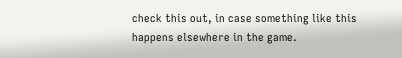check this out, in case something like this happens elsewhere in the game.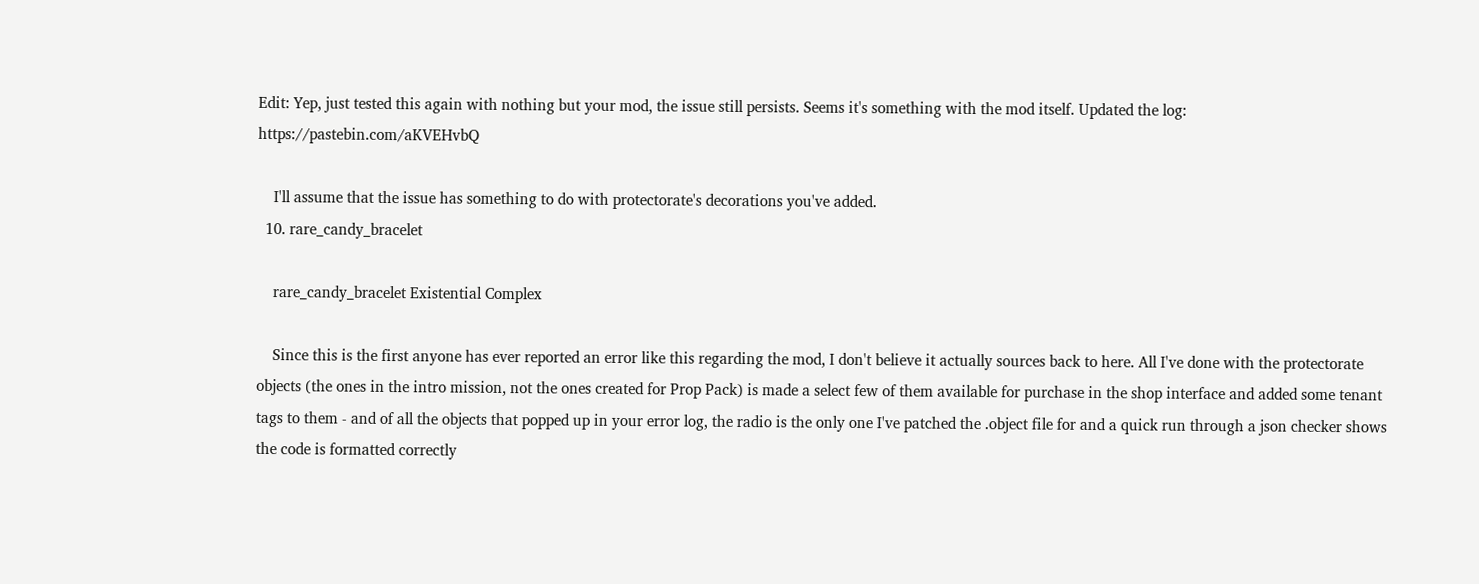Edit: Yep, just tested this again with nothing but your mod, the issue still persists. Seems it's something with the mod itself. Updated the log: https://pastebin.com/aKVEHvbQ

    I'll assume that the issue has something to do with protectorate's decorations you've added.
  10. rare_candy_bracelet

    rare_candy_bracelet Existential Complex

    Since this is the first anyone has ever reported an error like this regarding the mod, I don't believe it actually sources back to here. All I've done with the protectorate objects (the ones in the intro mission, not the ones created for Prop Pack) is made a select few of them available for purchase in the shop interface and added some tenant tags to them - and of all the objects that popped up in your error log, the radio is the only one I've patched the .object file for and a quick run through a json checker shows the code is formatted correctly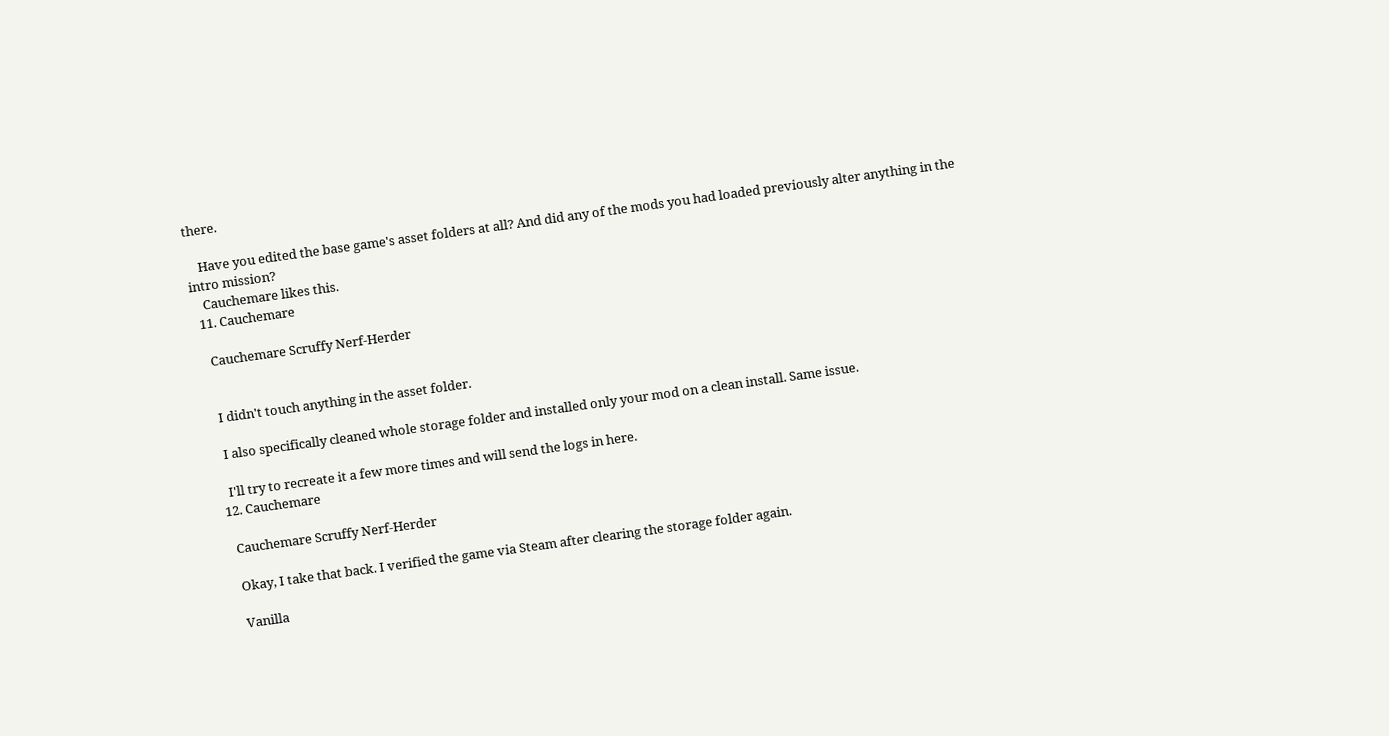there.

    Have you edited the base game's asset folders at all? And did any of the mods you had loaded previously alter anything in the intro mission?
    Cauchemare likes this.
  11. Cauchemare

    Cauchemare Scruffy Nerf-Herder


    I didn't touch anything in the asset folder.

    I also specifically cleaned whole storage folder and installed only your mod on a clean install. Same issue.

    I'll try to recreate it a few more times and will send the logs in here.
  12. Cauchemare

    Cauchemare Scruffy Nerf-Herder

    Okay, I take that back. I verified the game via Steam after clearing the storage folder again.

    Vanilla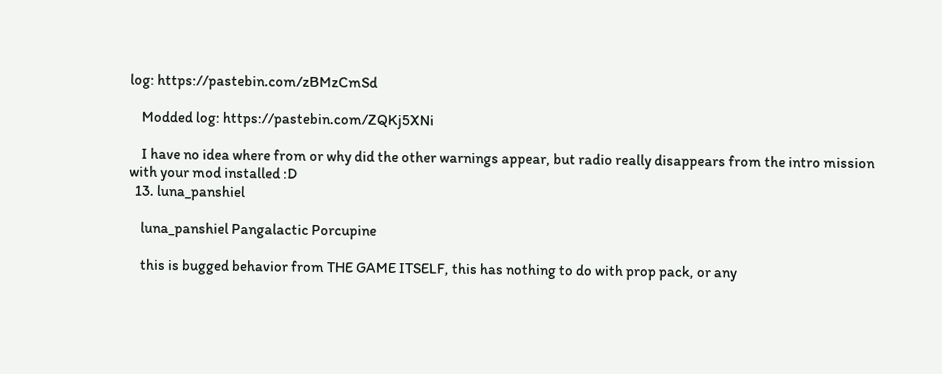log: https://pastebin.com/zBMzCmSd

    Modded log: https://pastebin.com/ZQKj5XNi

    I have no idea where from or why did the other warnings appear, but radio really disappears from the intro mission with your mod installed :D
  13. luna_panshiel

    luna_panshiel Pangalactic Porcupine

    this is bugged behavior from THE GAME ITSELF, this has nothing to do with prop pack, or any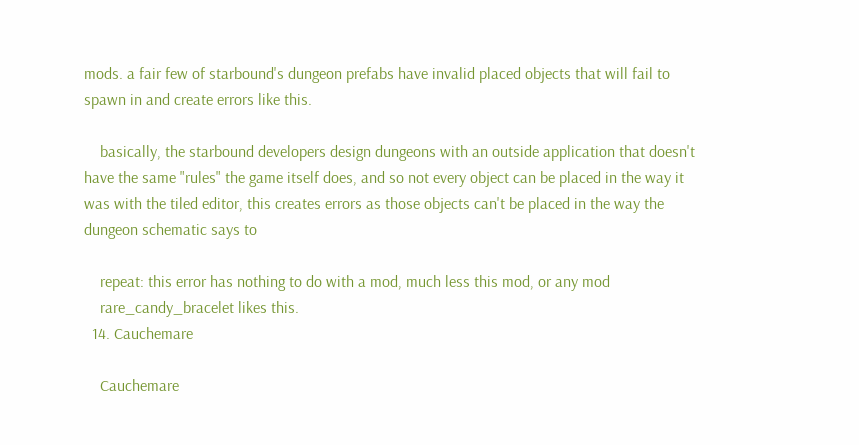mods. a fair few of starbound's dungeon prefabs have invalid placed objects that will fail to spawn in and create errors like this.

    basically, the starbound developers design dungeons with an outside application that doesn't have the same "rules" the game itself does, and so not every object can be placed in the way it was with the tiled editor, this creates errors as those objects can't be placed in the way the dungeon schematic says to

    repeat: this error has nothing to do with a mod, much less this mod, or any mod
    rare_candy_bracelet likes this.
  14. Cauchemare

    Cauchemare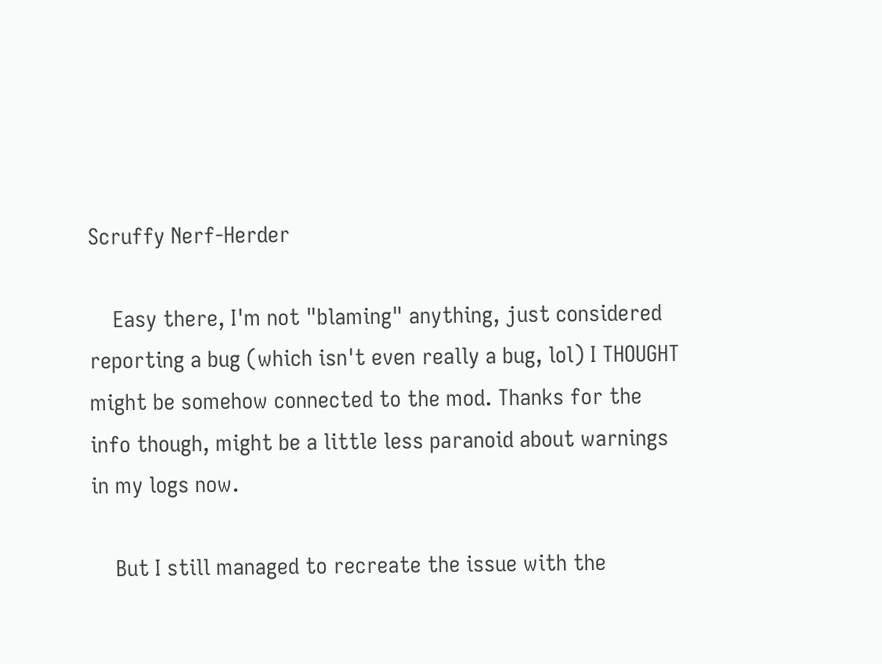Scruffy Nerf-Herder

    Easy there, I'm not "blaming" anything, just considered reporting a bug (which isn't even really a bug, lol) I THOUGHT might be somehow connected to the mod. Thanks for the info though, might be a little less paranoid about warnings in my logs now.

    But I still managed to recreate the issue with the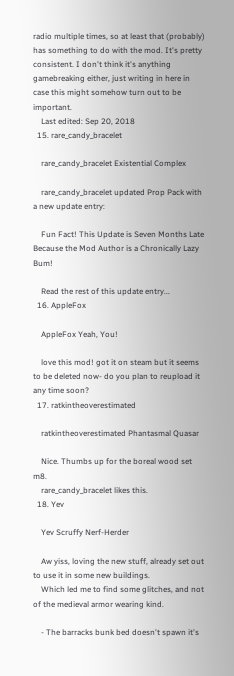radio multiple times, so at least that (probably) has something to do with the mod. It's pretty consistent. I don't think it's anything gamebreaking either, just writing in here in case this might somehow turn out to be important.
    Last edited: Sep 20, 2018
  15. rare_candy_bracelet

    rare_candy_bracelet Existential Complex

    rare_candy_bracelet updated Prop Pack with a new update entry:

    Fun Fact! This Update is Seven Months Late Because the Mod Author is a Chronically Lazy Bum!

    Read the rest of this update entry...
  16. AppleFox

    AppleFox Yeah, You!

    love this mod! got it on steam but it seems to be deleted now- do you plan to reupload it any time soon?
  17. ratkintheoverestimated

    ratkintheoverestimated Phantasmal Quasar

    Nice. Thumbs up for the boreal wood set m8.
    rare_candy_bracelet likes this.
  18. Yev

    Yev Scruffy Nerf-Herder

    Aw yiss, loving the new stuff, already set out to use it in some new buildings.
    Which led me to find some glitches, and not of the medieval armor wearing kind.

    - The barracks bunk bed doesn't spawn it's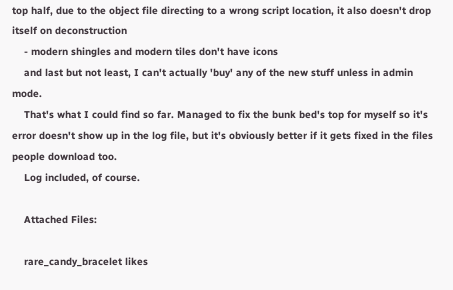top half, due to the object file directing to a wrong script location, it also doesn't drop itself on deconstruction
    - modern shingles and modern tiles don't have icons
    and last but not least, I can't actually 'buy' any of the new stuff unless in admin mode.
    That's what I could find so far. Managed to fix the bunk bed's top for myself so it's error doesn't show up in the log file, but it's obviously better if it gets fixed in the files people download too.
    Log included, of course.

    Attached Files:

    rare_candy_bracelet likes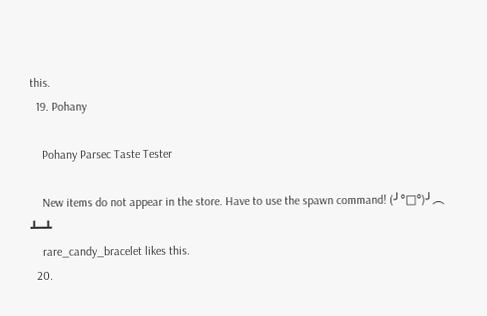this.
  19. Pohany

    Pohany Parsec Taste Tester

    New items do not appear in the store. Have to use the spawn command! (╯°□°)╯︵ ┻━┻
    rare_candy_bracelet likes this.
  20.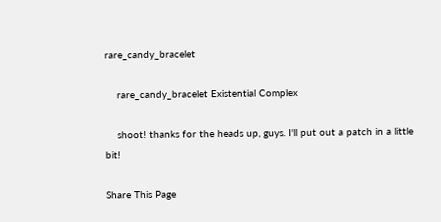rare_candy_bracelet

    rare_candy_bracelet Existential Complex

    shoot! thanks for the heads up, guys. I'll put out a patch in a little bit!

Share This Page